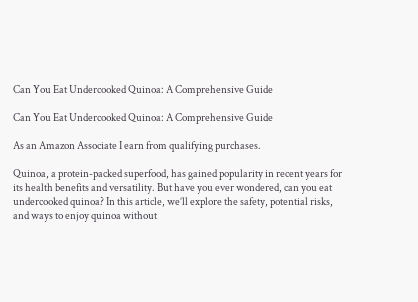Can You Eat Undercooked Quinoa: A Comprehensive Guide

Can You Eat Undercooked Quinoa: A Comprehensive Guide

As an Amazon Associate I earn from qualifying purchases.

Quinoa, a protein-packed superfood, has gained popularity in recent years for its health benefits and versatility. But have you ever wondered, can you eat undercooked quinoa? In this article, we’ll explore the safety, potential risks, and ways to enjoy quinoa without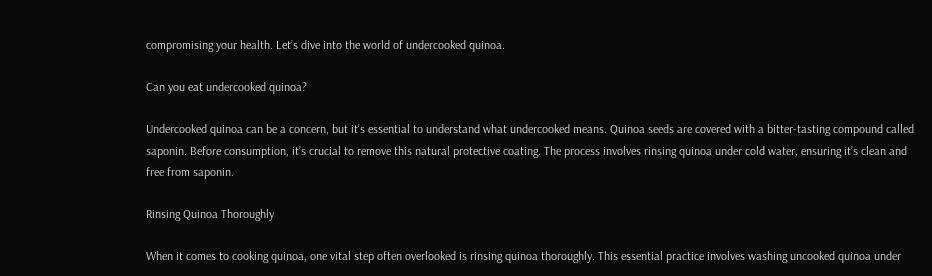compromising your health. Let’s dive into the world of undercooked quinoa.

Can you eat undercooked quinoa?

Undercooked quinoa can be a concern, but it’s essential to understand what undercooked means. Quinoa seeds are covered with a bitter-tasting compound called saponin. Before consumption, it’s crucial to remove this natural protective coating. The process involves rinsing quinoa under cold water, ensuring it’s clean and free from saponin.

Rinsing Quinoa Thoroughly

When it comes to cooking quinoa, one vital step often overlooked is rinsing quinoa thoroughly. This essential practice involves washing uncooked quinoa under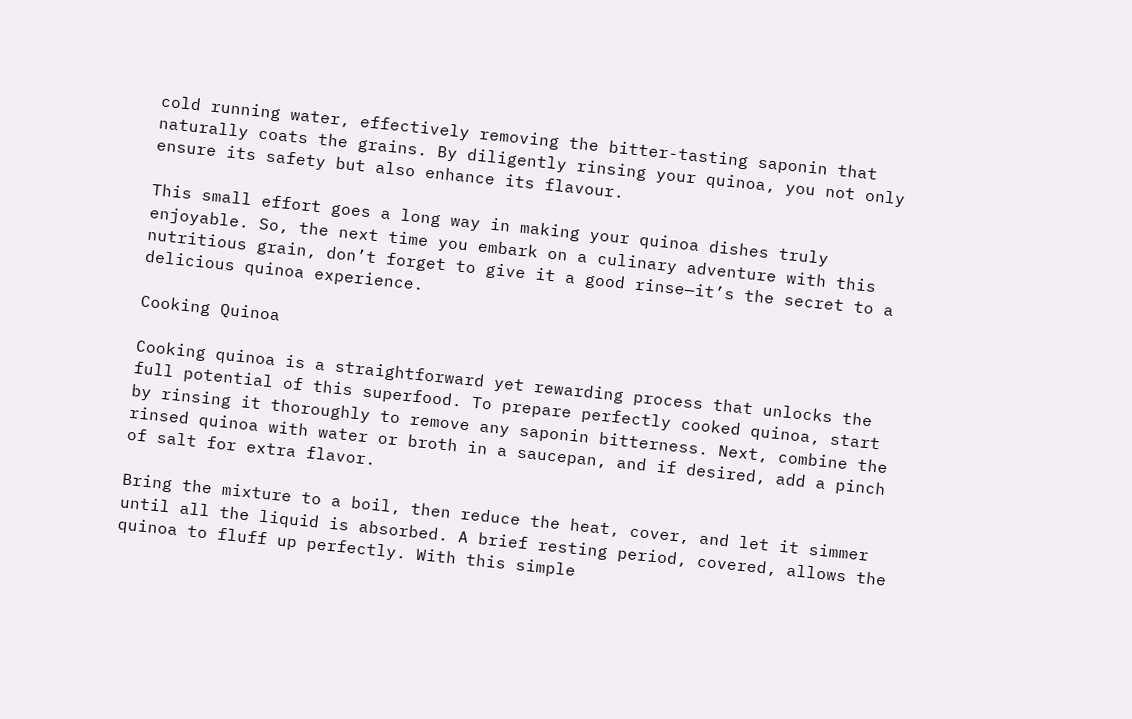cold running water, effectively removing the bitter-tasting saponin that naturally coats the grains. By diligently rinsing your quinoa, you not only ensure its safety but also enhance its flavour.

This small effort goes a long way in making your quinoa dishes truly enjoyable. So, the next time you embark on a culinary adventure with this nutritious grain, don’t forget to give it a good rinse—it’s the secret to a delicious quinoa experience.

Cooking Quinoa

Cooking quinoa is a straightforward yet rewarding process that unlocks the full potential of this superfood. To prepare perfectly cooked quinoa, start by rinsing it thoroughly to remove any saponin bitterness. Next, combine the rinsed quinoa with water or broth in a saucepan, and if desired, add a pinch of salt for extra flavor.

Bring the mixture to a boil, then reduce the heat, cover, and let it simmer until all the liquid is absorbed. A brief resting period, covered, allows the quinoa to fluff up perfectly. With this simple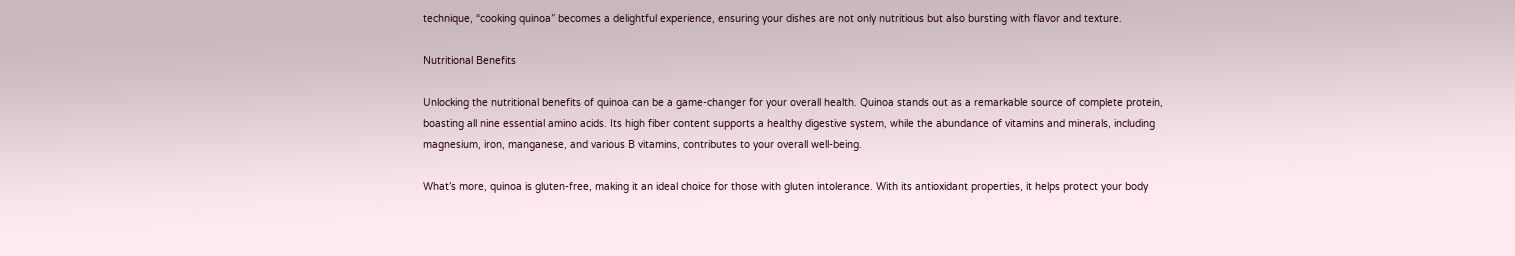technique, “cooking quinoa” becomes a delightful experience, ensuring your dishes are not only nutritious but also bursting with flavor and texture.

Nutritional Benefits

Unlocking the nutritional benefits of quinoa can be a game-changer for your overall health. Quinoa stands out as a remarkable source of complete protein, boasting all nine essential amino acids. Its high fiber content supports a healthy digestive system, while the abundance of vitamins and minerals, including magnesium, iron, manganese, and various B vitamins, contributes to your overall well-being.

What’s more, quinoa is gluten-free, making it an ideal choice for those with gluten intolerance. With its antioxidant properties, it helps protect your body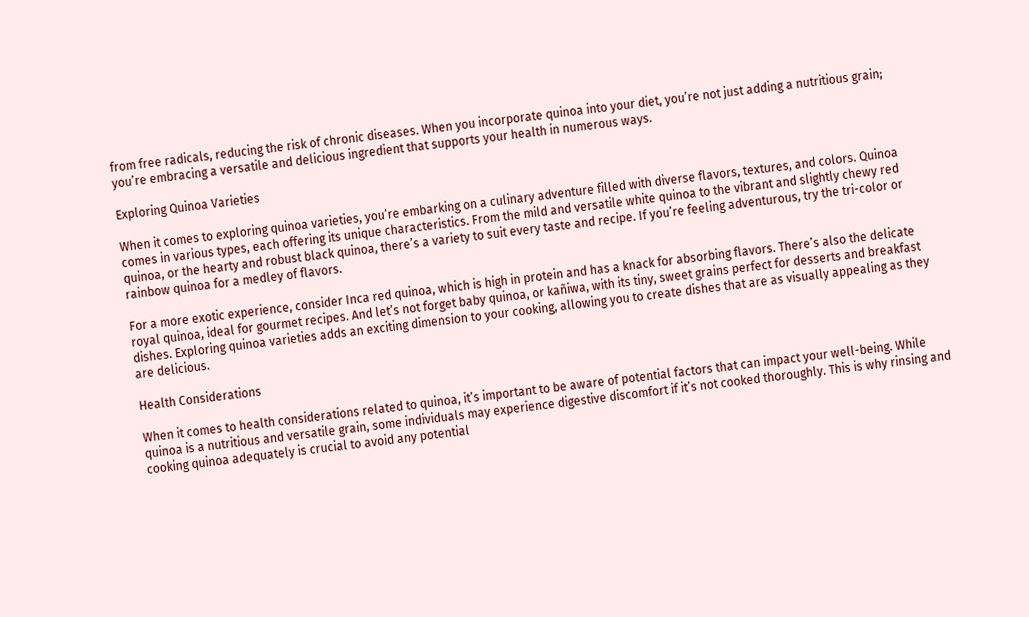from free radicals, reducing the risk of chronic diseases. When you incorporate quinoa into your diet, you’re not just adding a nutritious grain; you’re embracing a versatile and delicious ingredient that supports your health in numerous ways.

Exploring Quinoa Varieties

When it comes to exploring quinoa varieties, you’re embarking on a culinary adventure filled with diverse flavors, textures, and colors. Quinoa comes in various types, each offering its unique characteristics. From the mild and versatile white quinoa to the vibrant and slightly chewy red quinoa, or the hearty and robust black quinoa, there’s a variety to suit every taste and recipe. If you’re feeling adventurous, try the tri-color or rainbow quinoa for a medley of flavors.

For a more exotic experience, consider Inca red quinoa, which is high in protein and has a knack for absorbing flavors. There’s also the delicate royal quinoa, ideal for gourmet recipes. And let’s not forget baby quinoa, or kañiwa, with its tiny, sweet grains perfect for desserts and breakfast dishes. Exploring quinoa varieties adds an exciting dimension to your cooking, allowing you to create dishes that are as visually appealing as they are delicious.

Health Considerations

When it comes to health considerations related to quinoa, it’s important to be aware of potential factors that can impact your well-being. While quinoa is a nutritious and versatile grain, some individuals may experience digestive discomfort if it’s not cooked thoroughly. This is why rinsing and cooking quinoa adequately is crucial to avoid any potential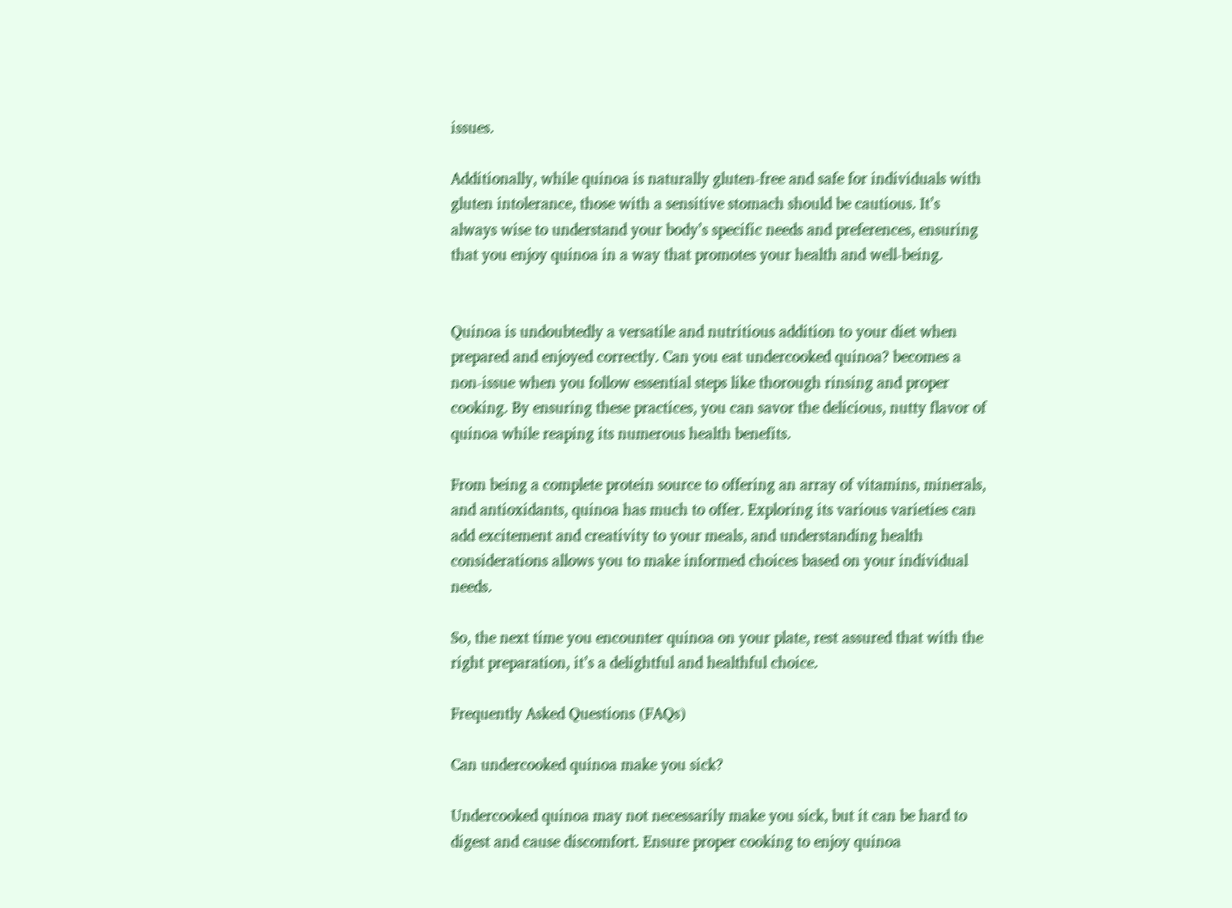issues.

Additionally, while quinoa is naturally gluten-free and safe for individuals with gluten intolerance, those with a sensitive stomach should be cautious. It’s always wise to understand your body’s specific needs and preferences, ensuring that you enjoy quinoa in a way that promotes your health and well-being.


Quinoa is undoubtedly a versatile and nutritious addition to your diet when prepared and enjoyed correctly. Can you eat undercooked quinoa? becomes a non-issue when you follow essential steps like thorough rinsing and proper cooking. By ensuring these practices, you can savor the delicious, nutty flavor of quinoa while reaping its numerous health benefits.

From being a complete protein source to offering an array of vitamins, minerals, and antioxidants, quinoa has much to offer. Exploring its various varieties can add excitement and creativity to your meals, and understanding health considerations allows you to make informed choices based on your individual needs.

So, the next time you encounter quinoa on your plate, rest assured that with the right preparation, it’s a delightful and healthful choice.

Frequently Asked Questions (FAQs)

Can undercooked quinoa make you sick?

Undercooked quinoa may not necessarily make you sick, but it can be hard to digest and cause discomfort. Ensure proper cooking to enjoy quinoa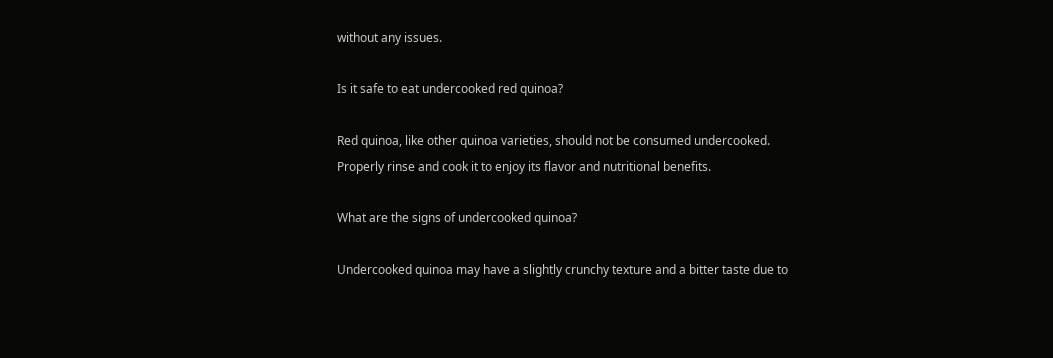without any issues.

Is it safe to eat undercooked red quinoa?

Red quinoa, like other quinoa varieties, should not be consumed undercooked. Properly rinse and cook it to enjoy its flavor and nutritional benefits.

What are the signs of undercooked quinoa?

Undercooked quinoa may have a slightly crunchy texture and a bitter taste due to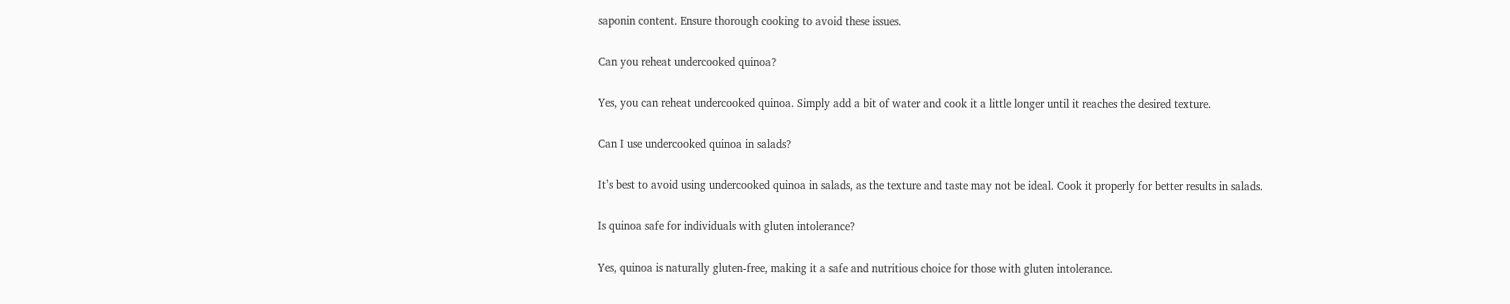saponin content. Ensure thorough cooking to avoid these issues.

Can you reheat undercooked quinoa?

Yes, you can reheat undercooked quinoa. Simply add a bit of water and cook it a little longer until it reaches the desired texture.

Can I use undercooked quinoa in salads?

It’s best to avoid using undercooked quinoa in salads, as the texture and taste may not be ideal. Cook it properly for better results in salads.

Is quinoa safe for individuals with gluten intolerance?

Yes, quinoa is naturally gluten-free, making it a safe and nutritious choice for those with gluten intolerance.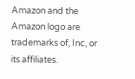Amazon and the Amazon logo are trademarks of, Inc, or its affiliates.